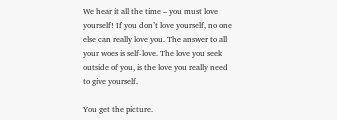We hear it all the time – you must love yourself! If you don’t love yourself, no one else can really love you. The answer to all your woes is self-love. The love you seek outside of you, is the love you really need to give yourself.

You get the picture.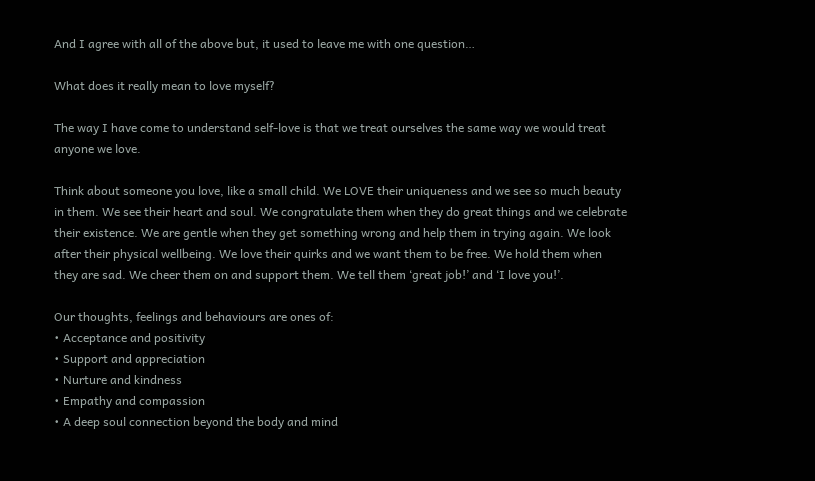And I agree with all of the above but, it used to leave me with one question…

What does it really mean to love myself?

The way I have come to understand self-love is that we treat ourselves the same way we would treat anyone we love.

Think about someone you love, like a small child. We LOVE their uniqueness and we see so much beauty in them. We see their heart and soul. We congratulate them when they do great things and we celebrate their existence. We are gentle when they get something wrong and help them in trying again. We look after their physical wellbeing. We love their quirks and we want them to be free. We hold them when they are sad. We cheer them on and support them. We tell them ‘great job!’ and ‘I love you!’.

Our thoughts, feelings and behaviours are ones of:
• Acceptance and positivity
• Support and appreciation
• Nurture and kindness
• Empathy and compassion
• A deep soul connection beyond the body and mind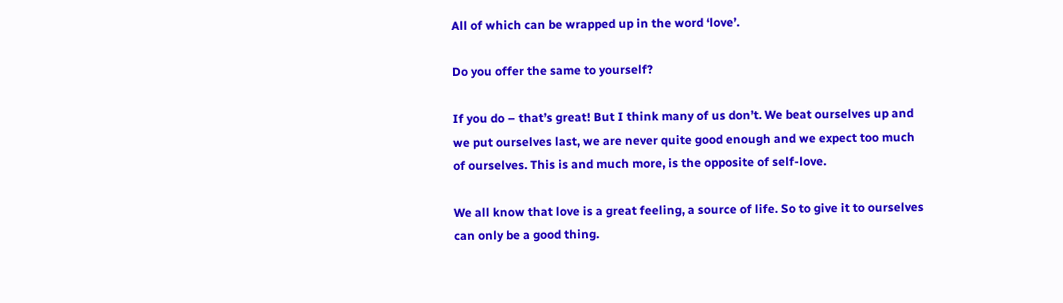All of which can be wrapped up in the word ‘love’.

Do you offer the same to yourself?

If you do – that’s great! But I think many of us don’t. We beat ourselves up and we put ourselves last, we are never quite good enough and we expect too much of ourselves. This is and much more, is the opposite of self-love.

We all know that love is a great feeling, a source of life. So to give it to ourselves can only be a good thing.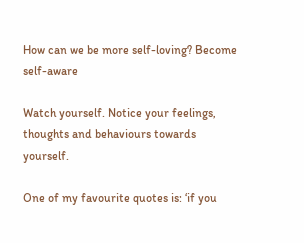How can we be more self-loving? Become self-aware

Watch yourself. Notice your feelings, thoughts and behaviours towards yourself.

One of my favourite quotes is: ‘if you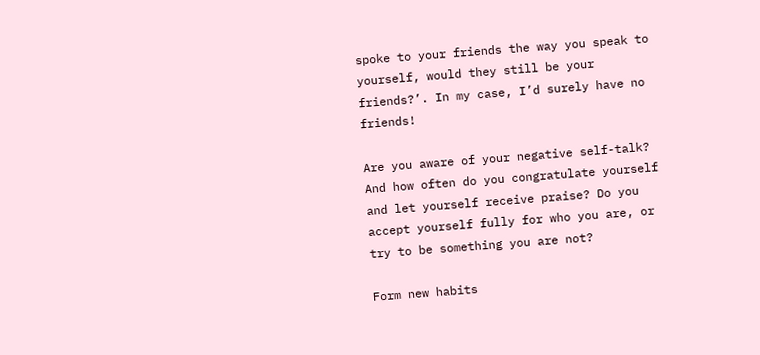spoke to your friends the way you speak to yourself, would they still be your friends?’. In my case, I’d surely have no friends!

Are you aware of your negative self-talk? And how often do you congratulate yourself and let yourself receive praise? Do you accept yourself fully for who you are, or try to be something you are not?

Form new habits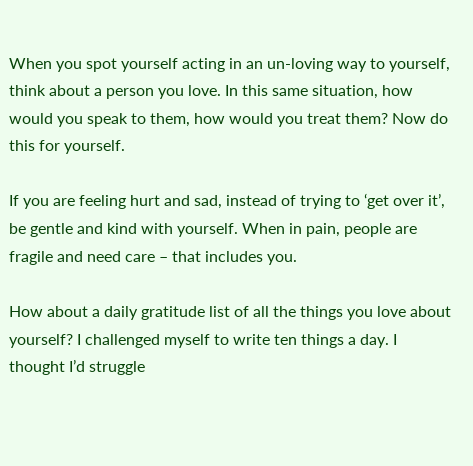When you spot yourself acting in an un-loving way to yourself, think about a person you love. In this same situation, how would you speak to them, how would you treat them? Now do this for yourself.

If you are feeling hurt and sad, instead of trying to ‘get over it’, be gentle and kind with yourself. When in pain, people are fragile and need care – that includes you.

How about a daily gratitude list of all the things you love about yourself? I challenged myself to write ten things a day. I thought I’d struggle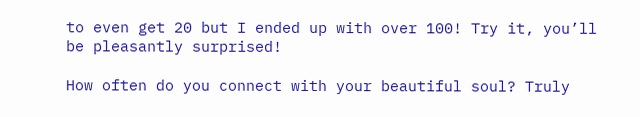to even get 20 but I ended up with over 100! Try it, you’ll be pleasantly surprised!

How often do you connect with your beautiful soul? Truly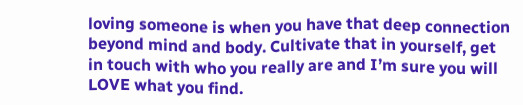loving someone is when you have that deep connection beyond mind and body. Cultivate that in yourself, get in touch with who you really are and I’m sure you will LOVE what you find.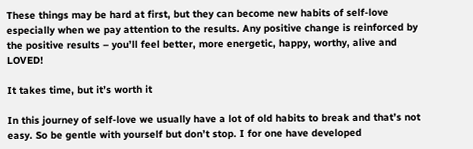These things may be hard at first, but they can become new habits of self-love especially when we pay attention to the results. Any positive change is reinforced by the positive results – you’ll feel better, more energetic, happy, worthy, alive and LOVED!

It takes time, but it’s worth it

In this journey of self-love we usually have a lot of old habits to break and that’s not easy. So be gentle with yourself but don’t stop. I for one have developed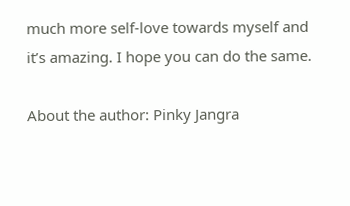much more self-love towards myself and it’s amazing. I hope you can do the same.

About the author: Pinky Jangra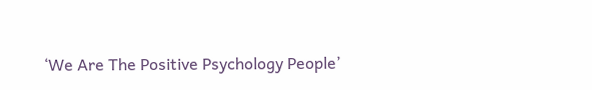‘We Are The Positive Psychology People’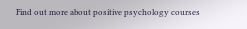Find out more about positive psychology courses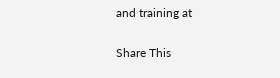and training at

Share This